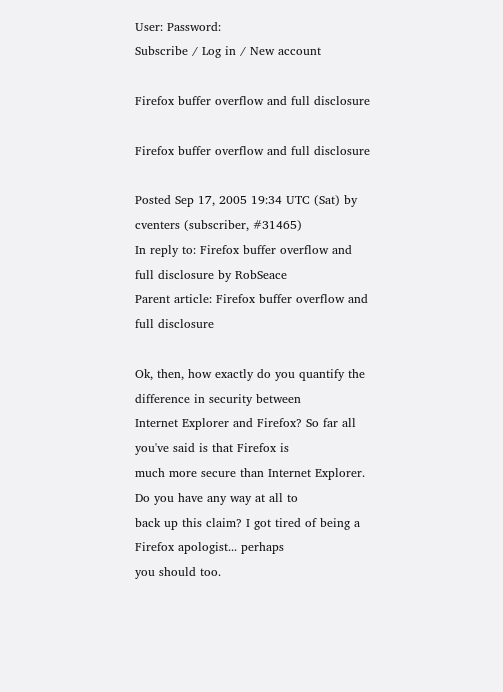User: Password:
Subscribe / Log in / New account

Firefox buffer overflow and full disclosure

Firefox buffer overflow and full disclosure

Posted Sep 17, 2005 19:34 UTC (Sat) by cventers (subscriber, #31465)
In reply to: Firefox buffer overflow and full disclosure by RobSeace
Parent article: Firefox buffer overflow and full disclosure

Ok, then, how exactly do you quantify the difference in security between
Internet Explorer and Firefox? So far all you've said is that Firefox is
much more secure than Internet Explorer. Do you have any way at all to
back up this claim? I got tired of being a Firefox apologist... perhaps
you should too.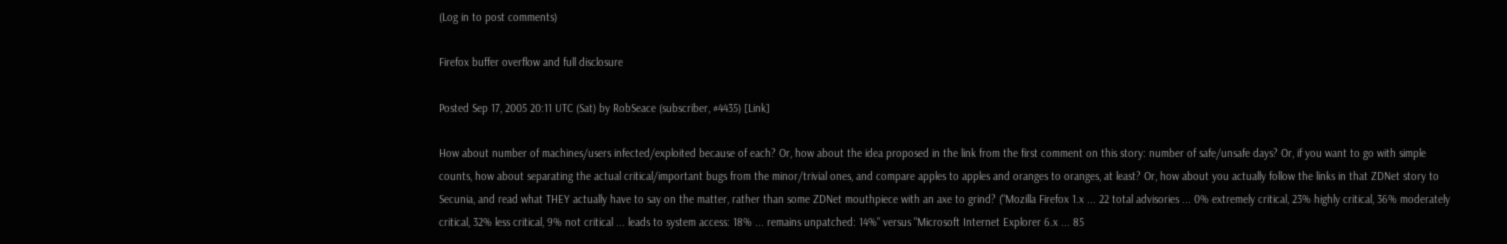(Log in to post comments)

Firefox buffer overflow and full disclosure

Posted Sep 17, 2005 20:11 UTC (Sat) by RobSeace (subscriber, #4435) [Link]

How about number of machines/users infected/exploited because of each? Or, how about the idea proposed in the link from the first comment on this story: number of safe/unsafe days? Or, if you want to go with simple counts, how about separating the actual critical/important bugs from the minor/trivial ones, and compare apples to apples and oranges to oranges, at least? Or, how about you actually follow the links in that ZDNet story to Secunia, and read what THEY actually have to say on the matter, rather than some ZDNet mouthpiece with an axe to grind? ("Mozilla Firefox 1.x ... 22 total advisories ... 0% extremely critical, 23% highly critical, 36% moderately critical, 32% less critical, 9% not critical ... leads to system access: 18% ... remains unpatched: 14%" versus "Microsoft Internet Explorer 6.x ... 85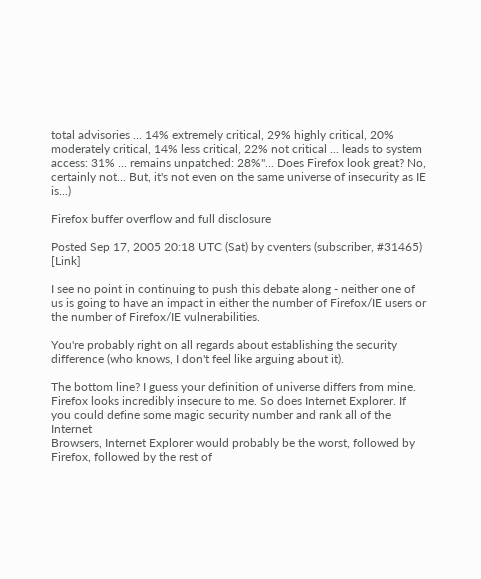total advisories ... 14% extremely critical, 29% highly critical, 20% moderately critical, 14% less critical, 22% not critical ... leads to system access: 31% ... remains unpatched: 28%"... Does Firefox look great? No, certainly not... But, it's not even on the same universe of insecurity as IE is...)

Firefox buffer overflow and full disclosure

Posted Sep 17, 2005 20:18 UTC (Sat) by cventers (subscriber, #31465) [Link]

I see no point in continuing to push this debate along - neither one of
us is going to have an impact in either the number of Firefox/IE users or
the number of Firefox/IE vulnerabilities.

You're probably right on all regards about establishing the security
difference (who knows, I don't feel like arguing about it).

The bottom line? I guess your definition of universe differs from mine.
Firefox looks incredibly insecure to me. So does Internet Explorer. If
you could define some magic security number and rank all of the Internet
Browsers, Internet Explorer would probably be the worst, followed by
Firefox, followed by the rest of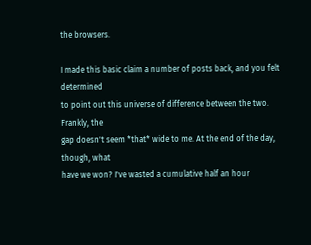the browsers.

I made this basic claim a number of posts back, and you felt determined
to point out this universe of difference between the two. Frankly, the
gap doesn't seem *that* wide to me. At the end of the day, though, what
have we won? I've wasted a cumulative half an hour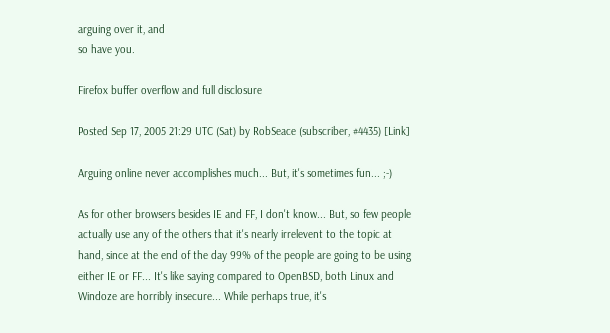arguing over it, and
so have you.

Firefox buffer overflow and full disclosure

Posted Sep 17, 2005 21:29 UTC (Sat) by RobSeace (subscriber, #4435) [Link]

Arguing online never accomplishes much... But, it's sometimes fun... ;-)

As for other browsers besides IE and FF, I don't know... But, so few people
actually use any of the others that it's nearly irrelevent to the topic at
hand, since at the end of the day 99% of the people are going to be using
either IE or FF... It's like saying compared to OpenBSD, both Linux and
Windoze are horribly insecure... While perhaps true, it's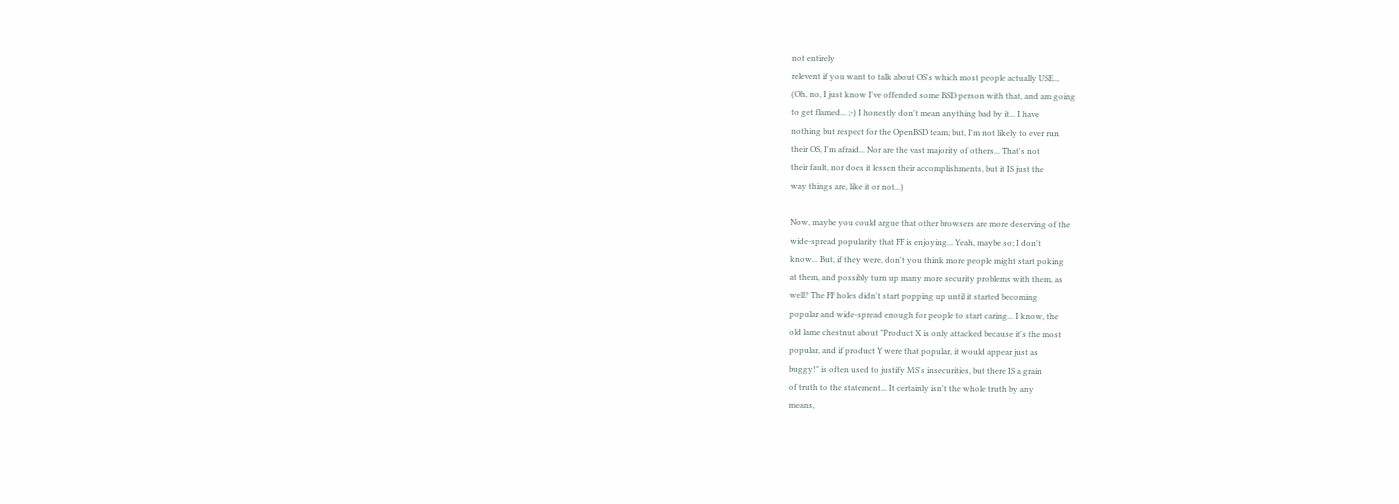not entirely
relevent if you want to talk about OS's which most people actually USE...
(Oh, no, I just know I've offended some BSD person with that, and am going
to get flamed... ;-) I honestly don't mean anything bad by it... I have
nothing but respect for the OpenBSD team; but, I'm not likely to ever run
their OS, I'm afraid... Nor are the vast majority of others... That's not
their fault, nor does it lessen their accomplishments, but it IS just the
way things are, like it or not...)

Now, maybe you could argue that other browsers are more deserving of the
wide-spread popularity that FF is enjoying... Yeah, maybe so; I don't
know... But, if they were, don't you think more people might start poking
at them, and possibly turn up many more security problems with them, as
well? The FF holes didn't start popping up until it started becoming
popular and wide-spread enough for people to start caring... I know, the
old lame chestnut about "Product X is only attacked because it's the most
popular, and if product Y were that popular, it would appear just as
buggy!" is often used to justify MS's insecurities, but there IS a grain
of truth to the statement... It certainly isn't the whole truth by any
means,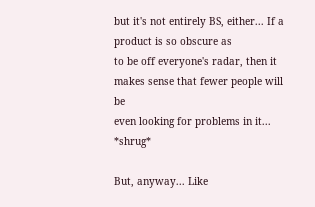but it's not entirely BS, either... If a product is so obscure as
to be off everyone's radar, then it makes sense that fewer people will be
even looking for problems in it... *shrug*

But, anyway... Like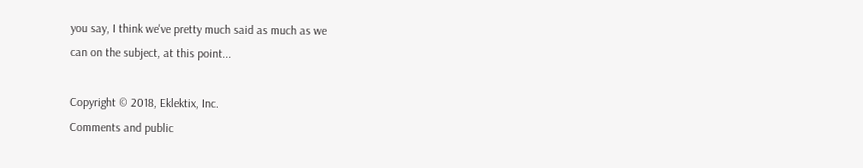you say, I think we've pretty much said as much as we
can on the subject, at this point...

Copyright © 2018, Eklektix, Inc.
Comments and public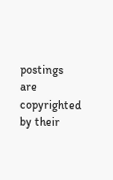postings are copyrighted by their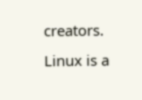creators.
Linux is a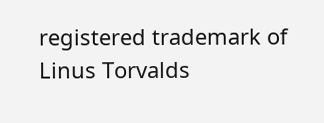registered trademark of Linus Torvalds